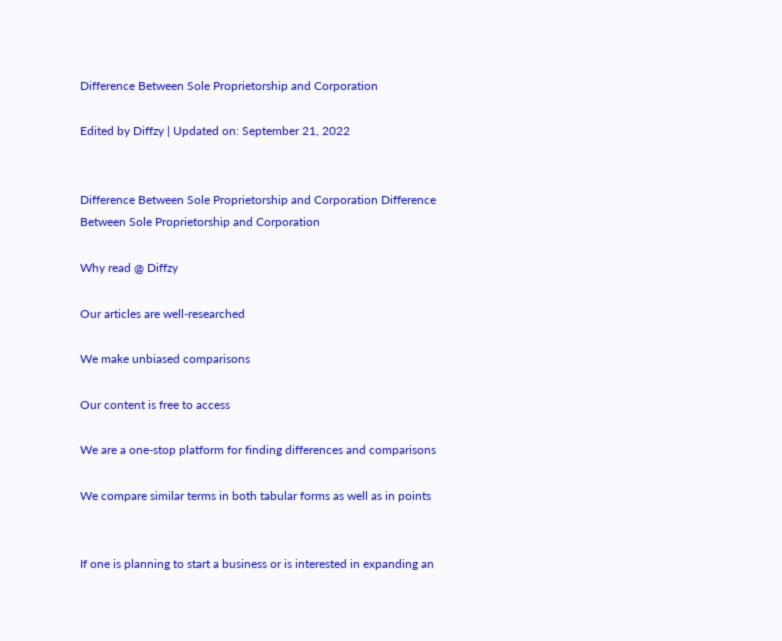Difference Between Sole Proprietorship and Corporation

Edited by Diffzy | Updated on: September 21, 2022


Difference Between Sole Proprietorship and Corporation Difference Between Sole Proprietorship and Corporation

Why read @ Diffzy

Our articles are well-researched

We make unbiased comparisons

Our content is free to access

We are a one-stop platform for finding differences and comparisons

We compare similar terms in both tabular forms as well as in points


If one is planning to start a business or is interested in expanding an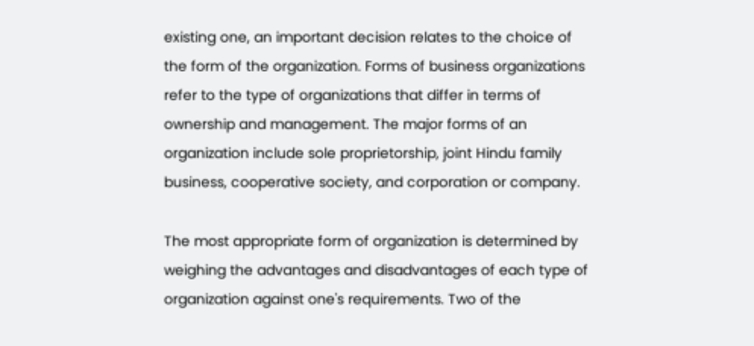existing one, an important decision relates to the choice of the form of the organization. Forms of business organizations refer to the type of organizations that differ in terms of ownership and management. The major forms of an organization include sole proprietorship, joint Hindu family business, cooperative society, and corporation or company.

The most appropriate form of organization is determined by weighing the advantages and disadvantages of each type of organization against one's requirements. Two of the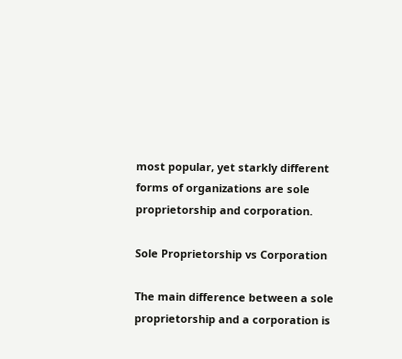most popular, yet starkly different forms of organizations are sole proprietorship and corporation.

Sole Proprietorship vs Corporation

The main difference between a sole proprietorship and a corporation is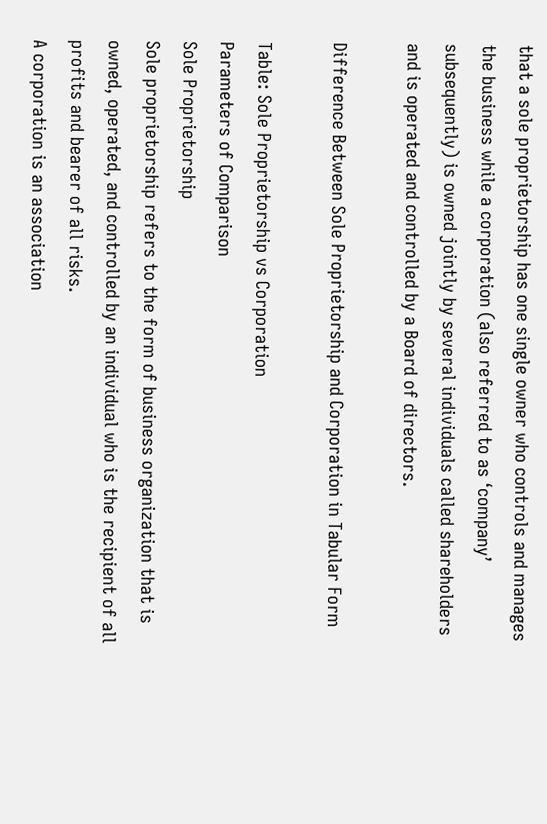that a sole proprietorship has one single owner who controls and manages the business while a corporation (also referred to as ‘company’ subsequently) is owned jointly by several individuals called shareholders and is operated and controlled by a Board of directors.

Difference Between Sole Proprietorship and Corporation in Tabular Form

Table: Sole Proprietorship vs Corporation
Parameters of Comparison
Sole Proprietorship
Sole proprietorship refers to the form of business organization that is owned, operated, and controlled by an individual who is the recipient of all profits and bearer of all risks.
A corporation is an association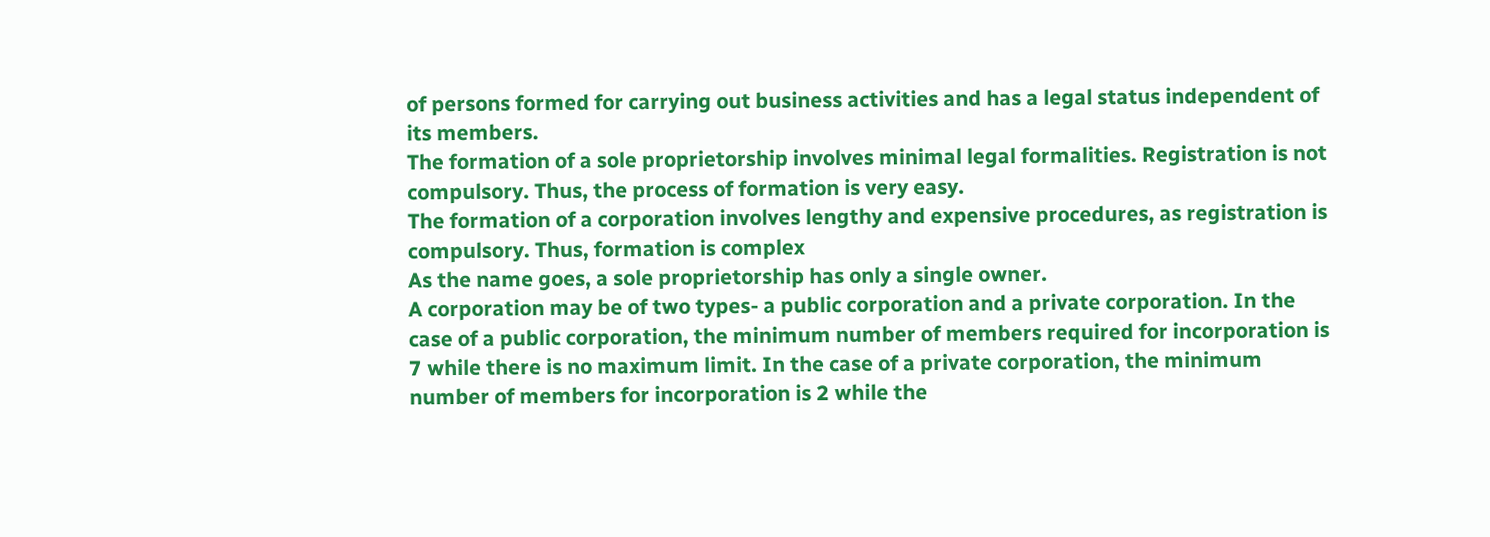of persons formed for carrying out business activities and has a legal status independent of its members.
The formation of a sole proprietorship involves minimal legal formalities. Registration is not compulsory. Thus, the process of formation is very easy.
The formation of a corporation involves lengthy and expensive procedures, as registration is compulsory. Thus, formation is complex
As the name goes, a sole proprietorship has only a single owner.
A corporation may be of two types- a public corporation and a private corporation. In the case of a public corporation, the minimum number of members required for incorporation is 7 while there is no maximum limit. In the case of a private corporation, the minimum number of members for incorporation is 2 while the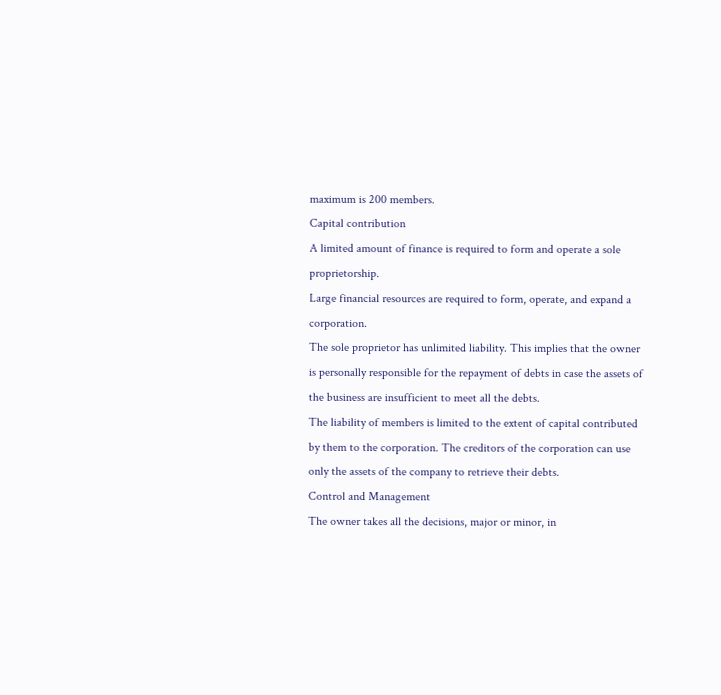maximum is 200 members.
Capital contribution
A limited amount of finance is required to form and operate a sole proprietorship.
Large financial resources are required to form, operate, and expand a corporation.
The sole proprietor has unlimited liability. This implies that the owner is personally responsible for the repayment of debts in case the assets of the business are insufficient to meet all the debts.
The liability of members is limited to the extent of capital contributed by them to the corporation. The creditors of the corporation can use only the assets of the company to retrieve their debts.
Control and Management
The owner takes all the decisions, major or minor, in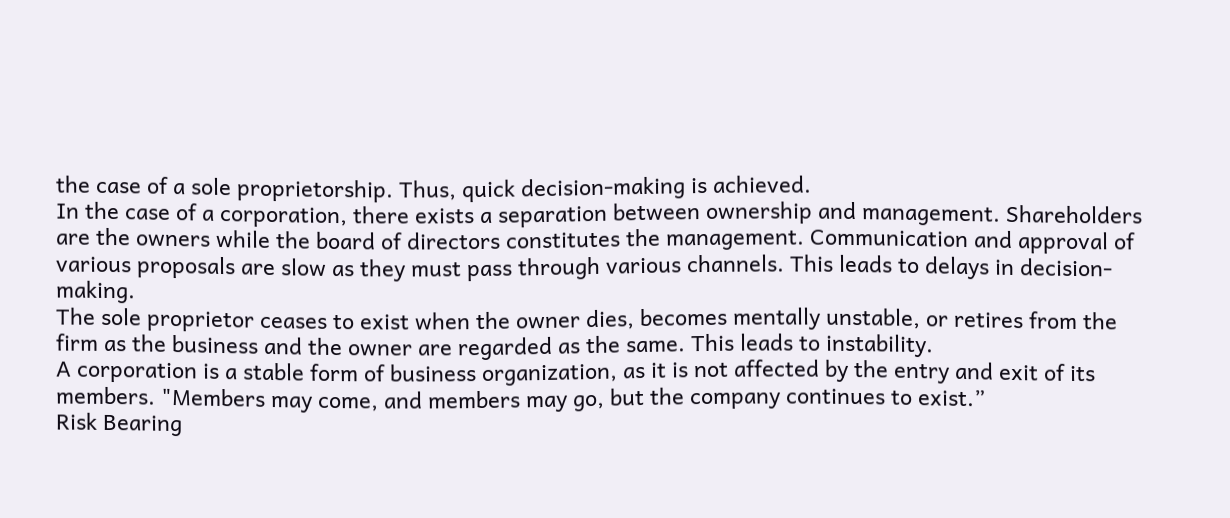the case of a sole proprietorship. Thus, quick decision-making is achieved.
In the case of a corporation, there exists a separation between ownership and management. Shareholders are the owners while the board of directors constitutes the management. Communication and approval of various proposals are slow as they must pass through various channels. This leads to delays in decision-making.
The sole proprietor ceases to exist when the owner dies, becomes mentally unstable, or retires from the firm as the business and the owner are regarded as the same. This leads to instability.
A corporation is a stable form of business organization, as it is not affected by the entry and exit of its members. "Members may come, and members may go, but the company continues to exist.”
Risk Bearing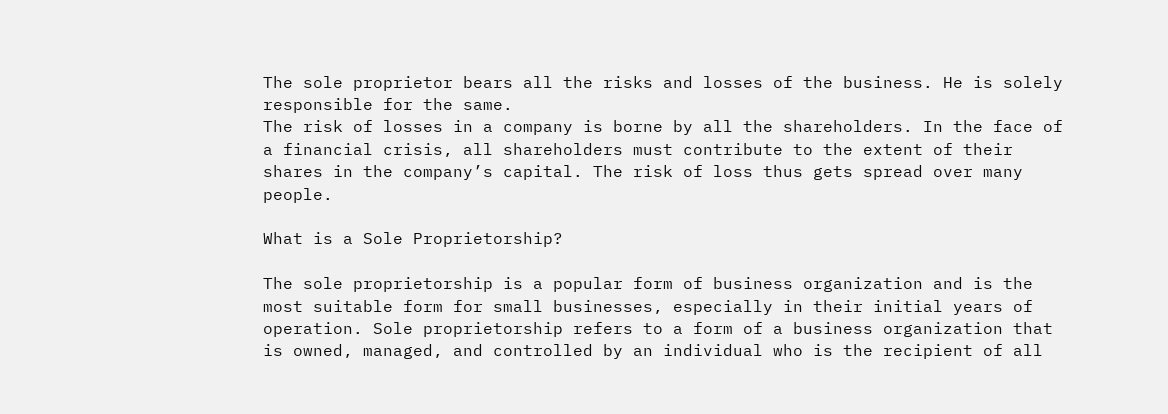The sole proprietor bears all the risks and losses of the business. He is solely responsible for the same.
The risk of losses in a company is borne by all the shareholders. In the face of a financial crisis, all shareholders must contribute to the extent of their shares in the company’s capital. The risk of loss thus gets spread over many people.

What is a Sole Proprietorship?

The sole proprietorship is a popular form of business organization and is the most suitable form for small businesses, especially in their initial years of operation. Sole proprietorship refers to a form of a business organization that is owned, managed, and controlled by an individual who is the recipient of all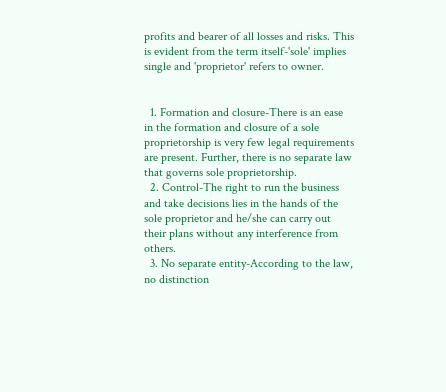profits and bearer of all losses and risks. This is evident from the term itself-'sole' implies single and 'proprietor' refers to owner.


  1. Formation and closure-There is an ease in the formation and closure of a sole proprietorship is very few legal requirements are present. Further, there is no separate law that governs sole proprietorship.
  2. Control-The right to run the business and take decisions lies in the hands of the sole proprietor and he/she can carry out their plans without any interference from others.
  3. No separate entity-According to the law, no distinction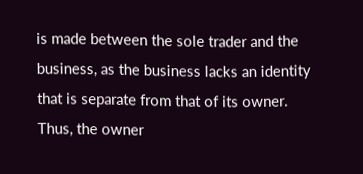is made between the sole trader and the business, as the business lacks an identity that is separate from that of its owner. Thus, the owner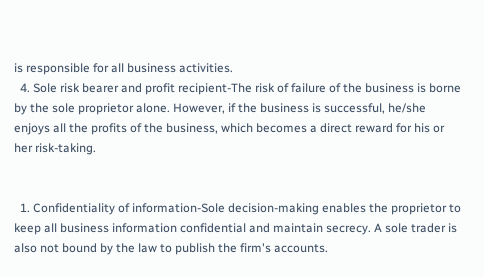is responsible for all business activities.
  4. Sole risk bearer and profit recipient-The risk of failure of the business is borne by the sole proprietor alone. However, if the business is successful, he/she enjoys all the profits of the business, which becomes a direct reward for his or her risk-taking.


  1. Confidentiality of information-Sole decision-making enables the proprietor to keep all business information confidential and maintain secrecy. A sole trader is also not bound by the law to publish the firm's accounts.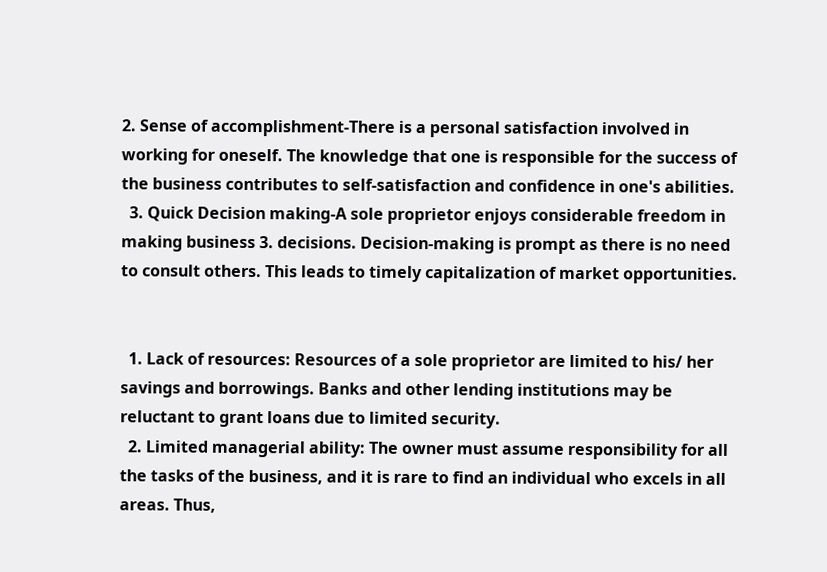2. Sense of accomplishment-There is a personal satisfaction involved in working for oneself. The knowledge that one is responsible for the success of the business contributes to self-satisfaction and confidence in one's abilities.
  3. Quick Decision making-A sole proprietor enjoys considerable freedom in making business 3. decisions. Decision-making is prompt as there is no need to consult others. This leads to timely capitalization of market opportunities.


  1. Lack of resources: Resources of a sole proprietor are limited to his/ her savings and borrowings. Banks and other lending institutions may be reluctant to grant loans due to limited security.
  2. Limited managerial ability: The owner must assume responsibility for all the tasks of the business, and it is rare to find an individual who excels in all areas. Thus,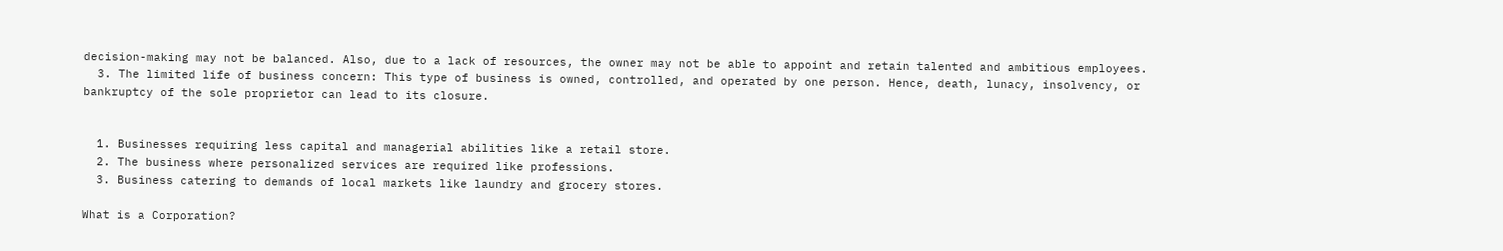decision-making may not be balanced. Also, due to a lack of resources, the owner may not be able to appoint and retain talented and ambitious employees.
  3. The limited life of business concern: This type of business is owned, controlled, and operated by one person. Hence, death, lunacy, insolvency, or bankruptcy of the sole proprietor can lead to its closure.


  1. Businesses requiring less capital and managerial abilities like a retail store.
  2. The business where personalized services are required like professions.
  3. Business catering to demands of local markets like laundry and grocery stores.

What is a Corporation?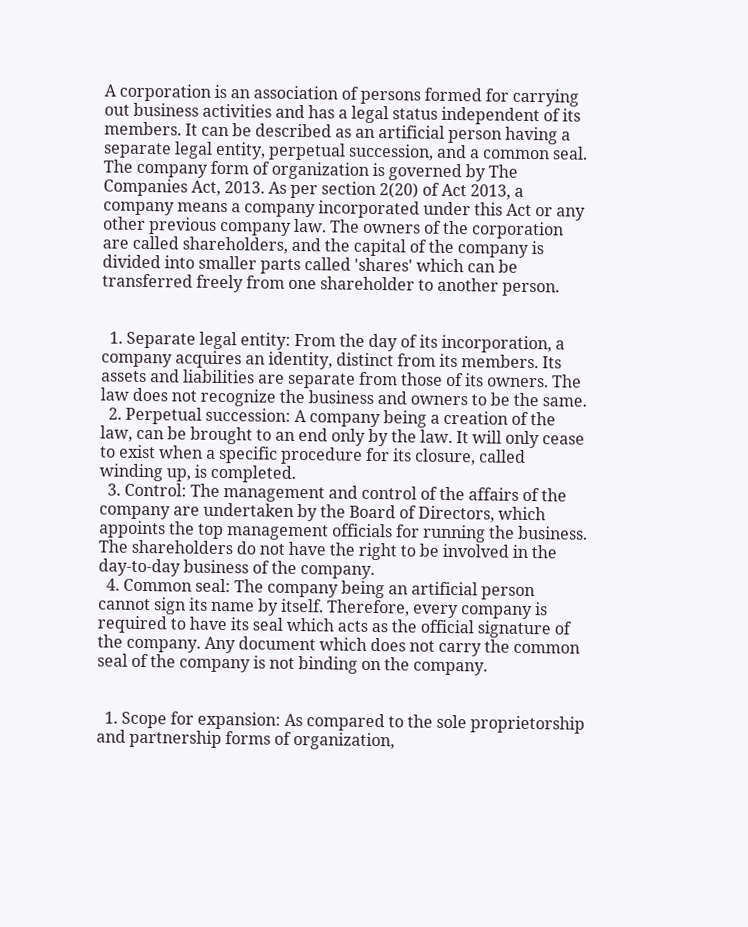A corporation is an association of persons formed for carrying out business activities and has a legal status independent of its members. It can be described as an artificial person having a separate legal entity, perpetual succession, and a common seal. The company form of organization is governed by The Companies Act, 2013. As per section 2(20) of Act 2013, a company means a company incorporated under this Act or any other previous company law. The owners of the corporation are called shareholders, and the capital of the company is divided into smaller parts called 'shares' which can be transferred freely from one shareholder to another person.


  1. Separate legal entity: From the day of its incorporation, a company acquires an identity, distinct from its members. Its assets and liabilities are separate from those of its owners. The law does not recognize the business and owners to be the same.
  2. Perpetual succession: A company being a creation of the law, can be brought to an end only by the law. It will only cease to exist when a specific procedure for its closure, called winding up, is completed.
  3. Control: The management and control of the affairs of the company are undertaken by the Board of Directors, which appoints the top management officials for running the business. The shareholders do not have the right to be involved in the day-to-day business of the company.
  4. Common seal: The company being an artificial person cannot sign its name by itself. Therefore, every company is required to have its seal which acts as the official signature of the company. Any document which does not carry the common seal of the company is not binding on the company.


  1. Scope for expansion: As compared to the sole proprietorship and partnership forms of organization,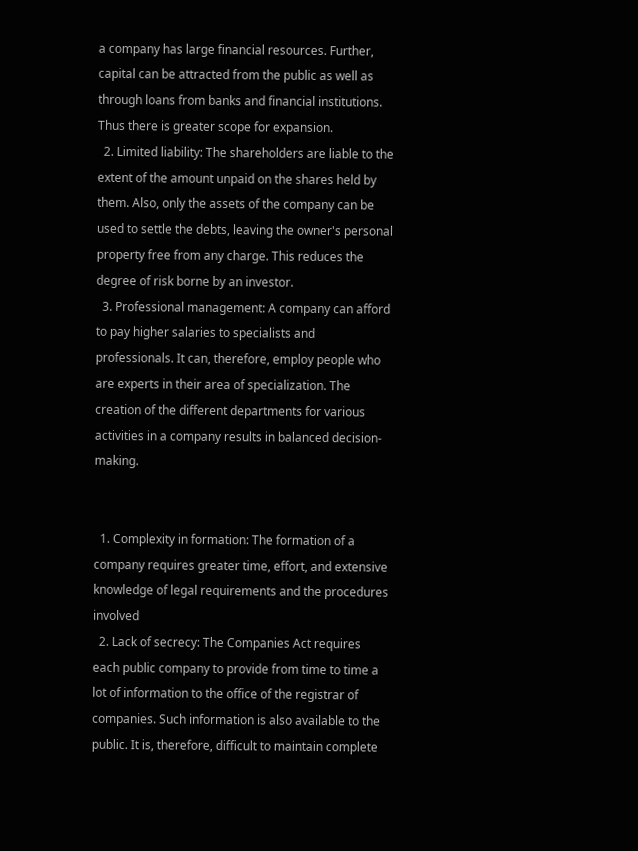a company has large financial resources. Further, capital can be attracted from the public as well as through loans from banks and financial institutions. Thus there is greater scope for expansion.
  2. Limited liability: The shareholders are liable to the extent of the amount unpaid on the shares held by them. Also, only the assets of the company can be used to settle the debts, leaving the owner's personal property free from any charge. This reduces the degree of risk borne by an investor.
  3. Professional management: A company can afford to pay higher salaries to specialists and professionals. It can, therefore, employ people who are experts in their area of specialization. The creation of the different departments for various activities in a company results in balanced decision-making.


  1. Complexity in formation: The formation of a company requires greater time, effort, and extensive knowledge of legal requirements and the procedures involved
  2. Lack of secrecy: The Companies Act requires each public company to provide from time to time a lot of information to the office of the registrar of companies. Such information is also available to the public. It is, therefore, difficult to maintain complete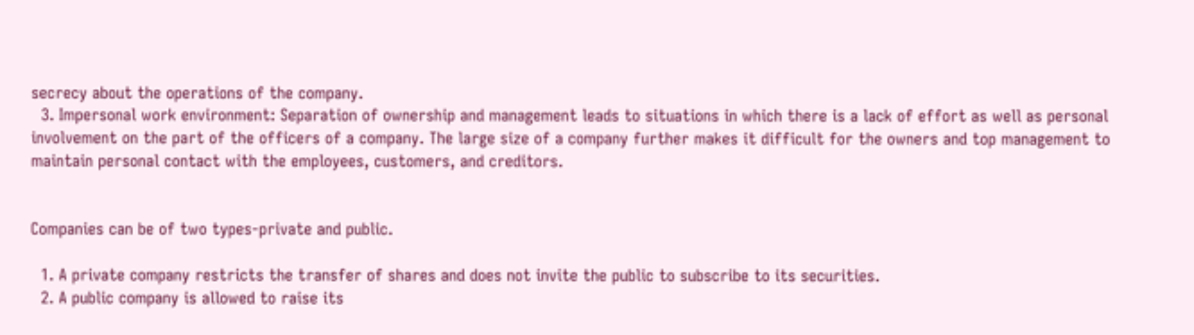secrecy about the operations of the company.
  3. Impersonal work environment: Separation of ownership and management leads to situations in which there is a lack of effort as well as personal involvement on the part of the officers of a company. The large size of a company further makes it difficult for the owners and top management to maintain personal contact with the employees, customers, and creditors.


Companies can be of two types-private and public.

  1. A private company restricts the transfer of shares and does not invite the public to subscribe to its securities.
  2. A public company is allowed to raise its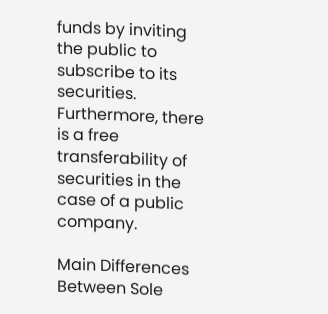funds by inviting the public to subscribe to its securities. Furthermore, there is a free transferability of securities in the case of a public company.

Main Differences Between Sole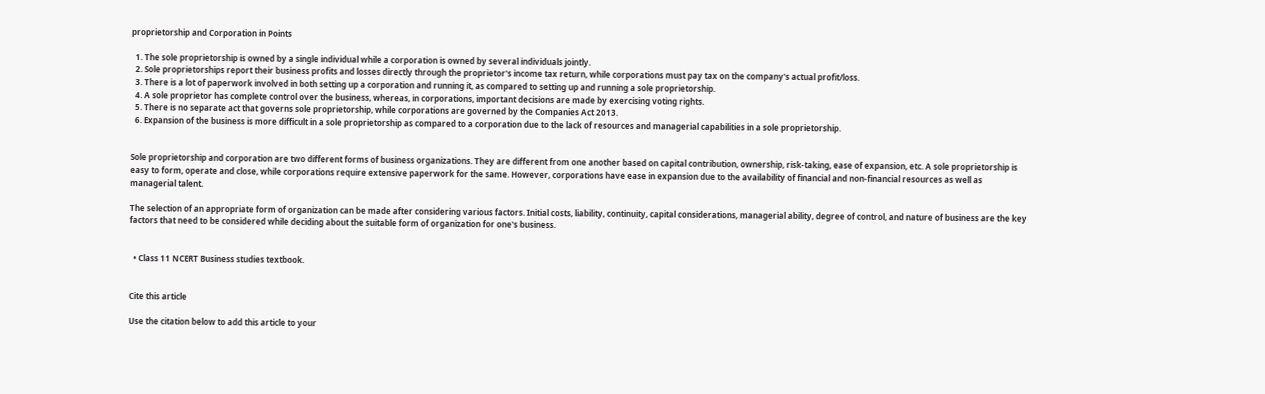proprietorship and Corporation in Points

  1. The sole proprietorship is owned by a single individual while a corporation is owned by several individuals jointly.
  2. Sole proprietorships report their business profits and losses directly through the proprietor's income tax return, while corporations must pay tax on the company's actual profit/loss.
  3. There is a lot of paperwork involved in both setting up a corporation and running it, as compared to setting up and running a sole proprietorship.
  4. A sole proprietor has complete control over the business, whereas, in corporations, important decisions are made by exercising voting rights.
  5. There is no separate act that governs sole proprietorship, while corporations are governed by the Companies Act 2013.
  6. Expansion of the business is more difficult in a sole proprietorship as compared to a corporation due to the lack of resources and managerial capabilities in a sole proprietorship.


Sole proprietorship and corporation are two different forms of business organizations. They are different from one another based on capital contribution, ownership, risk-taking, ease of expansion, etc. A sole proprietorship is easy to form, operate and close, while corporations require extensive paperwork for the same. However, corporations have ease in expansion due to the availability of financial and non-financial resources as well as managerial talent.

The selection of an appropriate form of organization can be made after considering various factors. Initial costs, liability, continuity, capital considerations, managerial ability, degree of control, and nature of business are the key factors that need to be considered while deciding about the suitable form of organization for one's business.


  • Class 11 NCERT Business studies textbook.


Cite this article

Use the citation below to add this article to your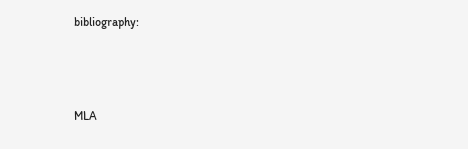bibliography:



MLA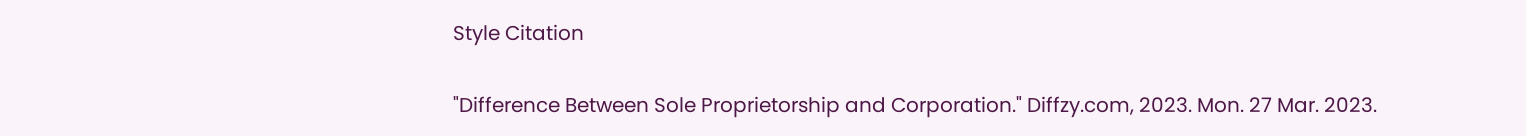Style Citation

"Difference Between Sole Proprietorship and Corporation." Diffzy.com, 2023. Mon. 27 Mar. 2023.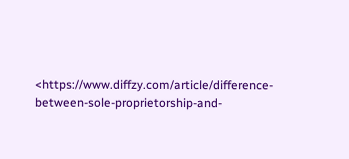<https://www.diffzy.com/article/difference-between-sole-proprietorship-and-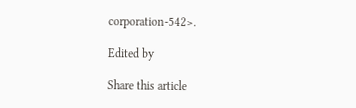corporation-542>.

Edited by

Share this article